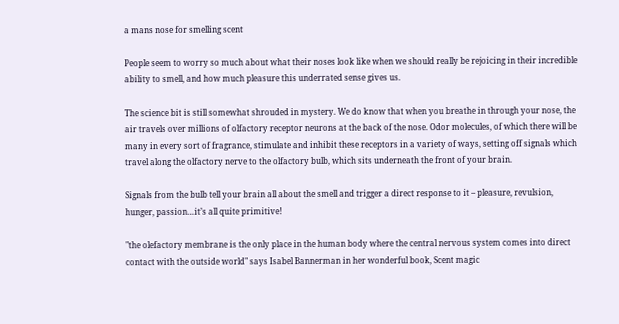a mans nose for smelling scent

People seem to worry so much about what their noses look like when we should really be rejoicing in their incredible ability to smell, and how much pleasure this underrated sense gives us.

The science bit is still somewhat shrouded in mystery. We do know that when you breathe in through your nose, the air travels over millions of olfactory receptor neurons at the back of the nose. Odor molecules, of which there will be many in every sort of fragrance, stimulate and inhibit these receptors in a variety of ways, setting off signals which travel along the olfactory nerve to the olfactory bulb, which sits underneath the front of your brain.

Signals from the bulb tell your brain all about the smell and trigger a direct response to it – pleasure, revulsion, hunger, passion…it’s all quite primitive!

"the olefactory membrane is the only place in the human body where the central nervous system comes into direct contact with the outside world" says Isabel Bannerman in her wonderful book, Scent magic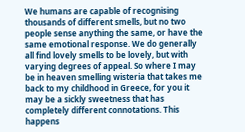We humans are capable of recognising thousands of different smells, but no two people sense anything the same, or have the same emotional response. We do generally all find lovely smells to be lovely, but with varying degrees of appeal. So where I may be in heaven smelling wisteria that takes me back to my childhood in Greece, for you it may be a sickly sweetness that has completely different connotations. This happens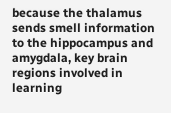because the thalamus sends smell information to the hippocampus and amygdala, key brain regions involved in learning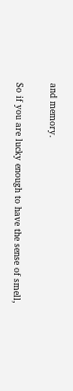and memory.

So if you are lucky enough to have the sense of smell,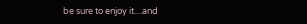be sure to enjoy it....and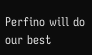Perfino will do our best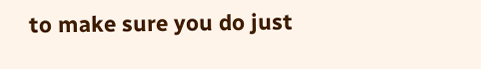to make sure you do just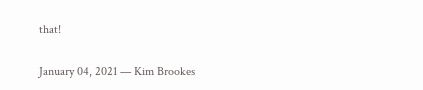that!

January 04, 2021 — Kim Brookes